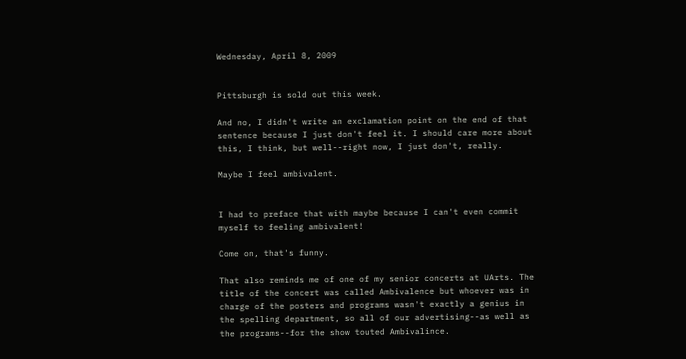Wednesday, April 8, 2009


Pittsburgh is sold out this week.

And no, I didn't write an exclamation point on the end of that sentence because I just don't feel it. I should care more about this, I think, but well--right now, I just don't, really.

Maybe I feel ambivalent.


I had to preface that with maybe because I can't even commit myself to feeling ambivalent!

Come on, that's funny.

That also reminds me of one of my senior concerts at UArts. The title of the concert was called Ambivalence but whoever was in charge of the posters and programs wasn't exactly a genius in the spelling department, so all of our advertising--as well as the programs--for the show touted Ambivalince.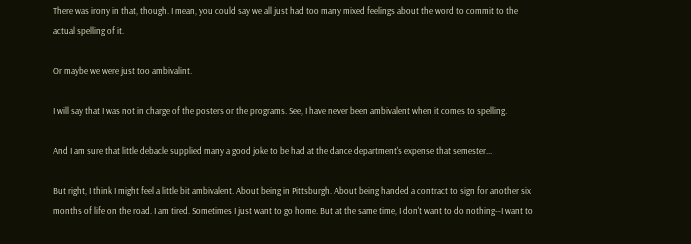There was irony in that, though. I mean, you could say we all just had too many mixed feelings about the word to commit to the actual spelling of it.

Or maybe we were just too ambivalint.

I will say that I was not in charge of the posters or the programs. See, I have never been ambivalent when it comes to spelling.

And I am sure that little debacle supplied many a good joke to be had at the dance department's expense that semester...

But right, I think I might feel a little bit ambivalent. About being in Pittsburgh. About being handed a contract to sign for another six months of life on the road. I am tired. Sometimes I just want to go home. But at the same time, I don't want to do nothing--I want to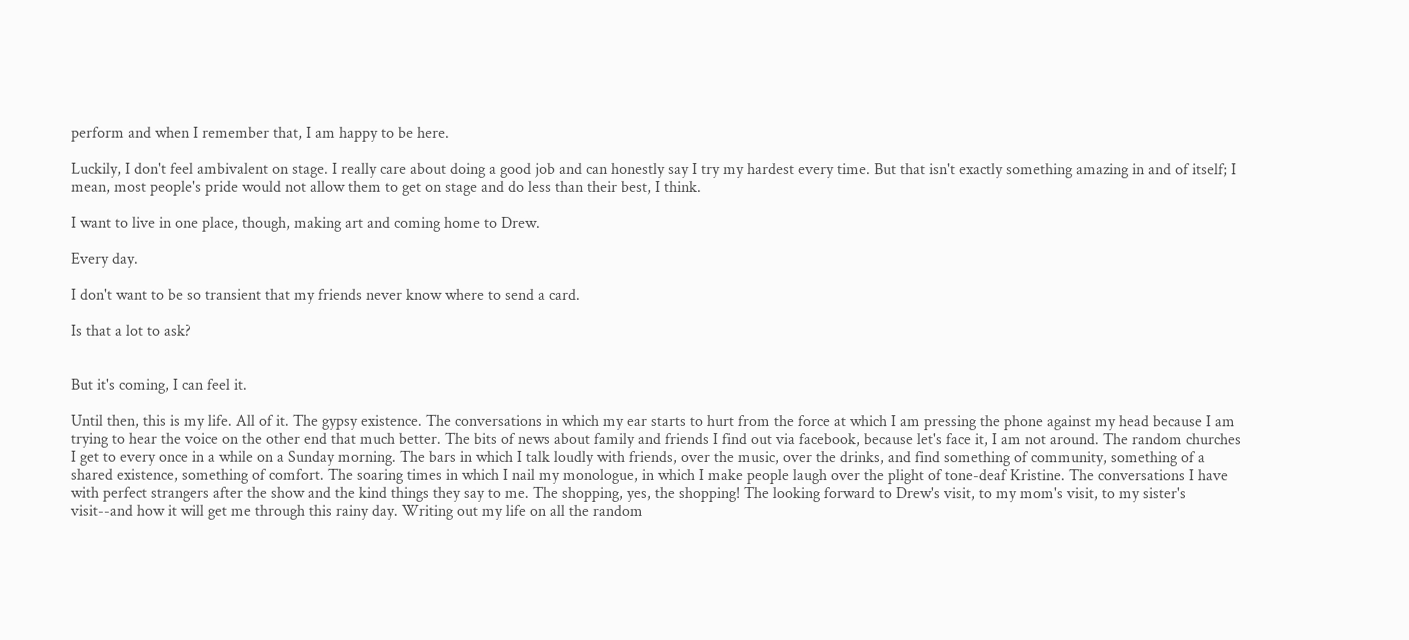perform and when I remember that, I am happy to be here.

Luckily, I don't feel ambivalent on stage. I really care about doing a good job and can honestly say I try my hardest every time. But that isn't exactly something amazing in and of itself; I mean, most people's pride would not allow them to get on stage and do less than their best, I think.

I want to live in one place, though, making art and coming home to Drew.

Every day.

I don't want to be so transient that my friends never know where to send a card.

Is that a lot to ask?


But it's coming, I can feel it.

Until then, this is my life. All of it. The gypsy existence. The conversations in which my ear starts to hurt from the force at which I am pressing the phone against my head because I am trying to hear the voice on the other end that much better. The bits of news about family and friends I find out via facebook, because let's face it, I am not around. The random churches I get to every once in a while on a Sunday morning. The bars in which I talk loudly with friends, over the music, over the drinks, and find something of community, something of a shared existence, something of comfort. The soaring times in which I nail my monologue, in which I make people laugh over the plight of tone-deaf Kristine. The conversations I have with perfect strangers after the show and the kind things they say to me. The shopping, yes, the shopping! The looking forward to Drew's visit, to my mom's visit, to my sister's visit--and how it will get me through this rainy day. Writing out my life on all the random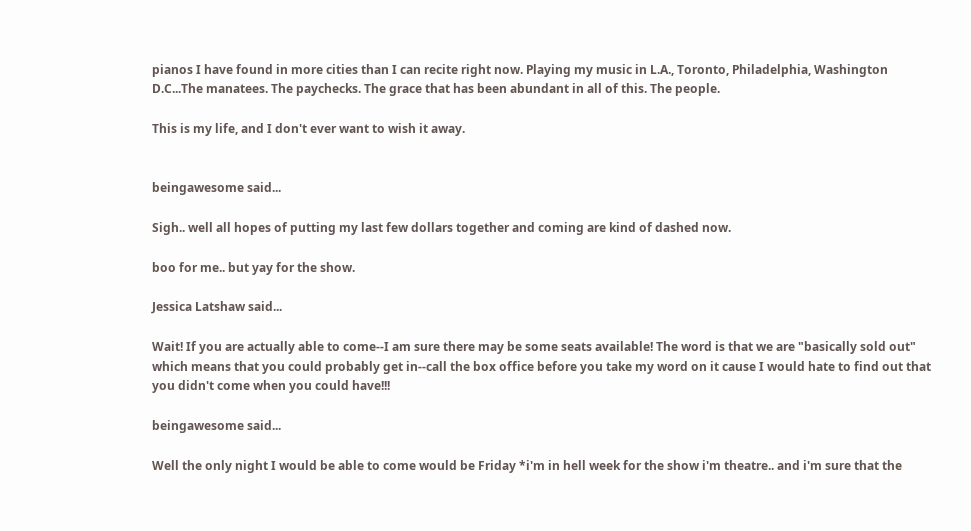pianos I have found in more cities than I can recite right now. Playing my music in L.A., Toronto, Philadelphia, Washington D.C...The manatees. The paychecks. The grace that has been abundant in all of this. The people.

This is my life, and I don't ever want to wish it away.


beingawesome said...

Sigh.. well all hopes of putting my last few dollars together and coming are kind of dashed now.

boo for me.. but yay for the show.

Jessica Latshaw said...

Wait! If you are actually able to come--I am sure there may be some seats available! The word is that we are "basically sold out" which means that you could probably get in--call the box office before you take my word on it cause I would hate to find out that you didn't come when you could have!!!

beingawesome said...

Well the only night I would be able to come would be Friday *i'm in hell week for the show i'm theatre.. and i'm sure that the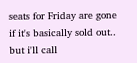seats for Friday are gone if it's basically sold out.. but i'll call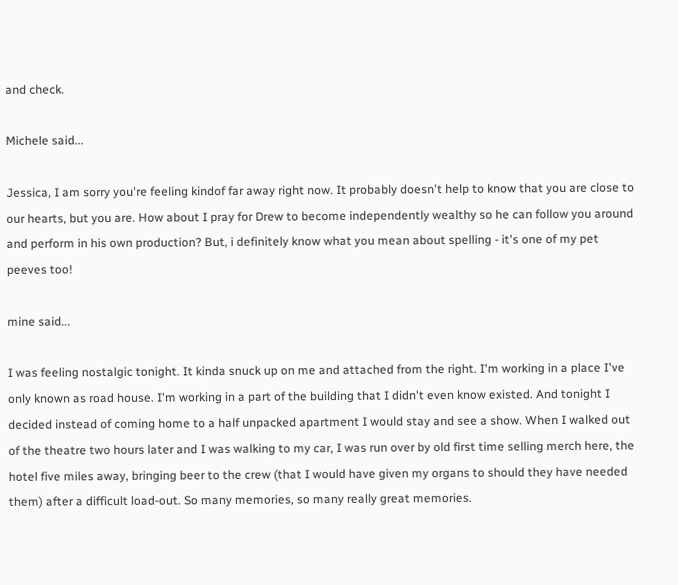and check.

Michele said...

Jessica, I am sorry you're feeling kindof far away right now. It probably doesn't help to know that you are close to our hearts, but you are. How about I pray for Drew to become independently wealthy so he can follow you around and perform in his own production? But, i definitely know what you mean about spelling - it's one of my pet peeves too!

mine said...

I was feeling nostalgic tonight. It kinda snuck up on me and attached from the right. I'm working in a place I've only known as road house. I'm working in a part of the building that I didn't even know existed. And tonight I decided instead of coming home to a half unpacked apartment I would stay and see a show. When I walked out of the theatre two hours later and I was walking to my car, I was run over by old first time selling merch here, the hotel five miles away, bringing beer to the crew (that I would have given my organs to should they have needed them) after a difficult load-out. So many memories, so many really great memories.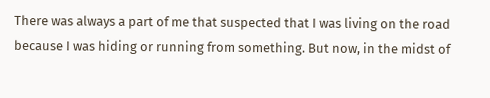There was always a part of me that suspected that I was living on the road because I was hiding or running from something. But now, in the midst of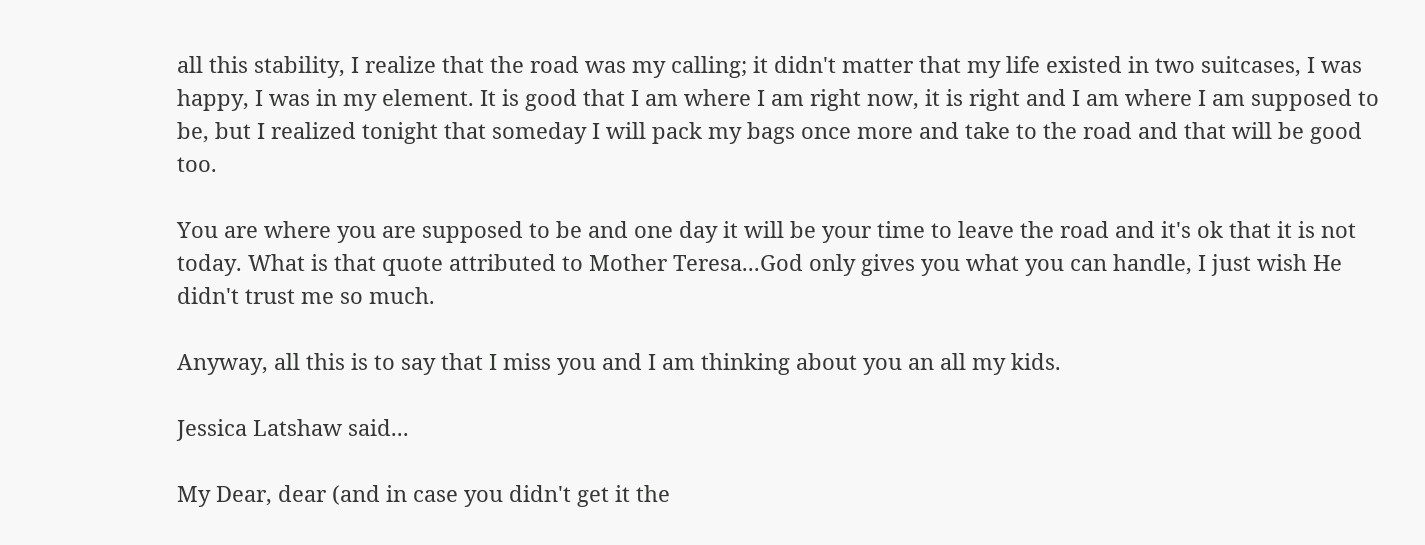all this stability, I realize that the road was my calling; it didn't matter that my life existed in two suitcases, I was happy, I was in my element. It is good that I am where I am right now, it is right and I am where I am supposed to be, but I realized tonight that someday I will pack my bags once more and take to the road and that will be good too.

You are where you are supposed to be and one day it will be your time to leave the road and it's ok that it is not today. What is that quote attributed to Mother Teresa...God only gives you what you can handle, I just wish He didn't trust me so much.

Anyway, all this is to say that I miss you and I am thinking about you an all my kids.

Jessica Latshaw said...

My Dear, dear (and in case you didn't get it the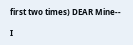first two times) DEAR Mine--

I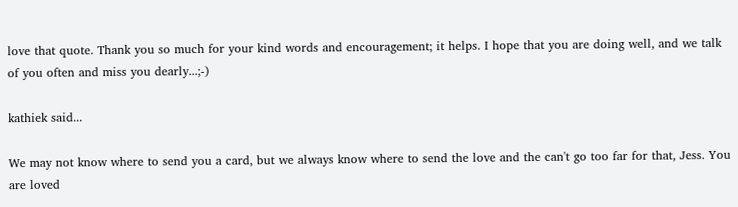love that quote. Thank you so much for your kind words and encouragement; it helps. I hope that you are doing well, and we talk of you often and miss you dearly...;-)

kathiek said...

We may not know where to send you a card, but we always know where to send the love and the can't go too far for that, Jess. You are loved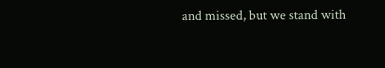and missed, but we stand with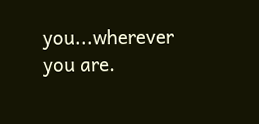you...wherever you are.